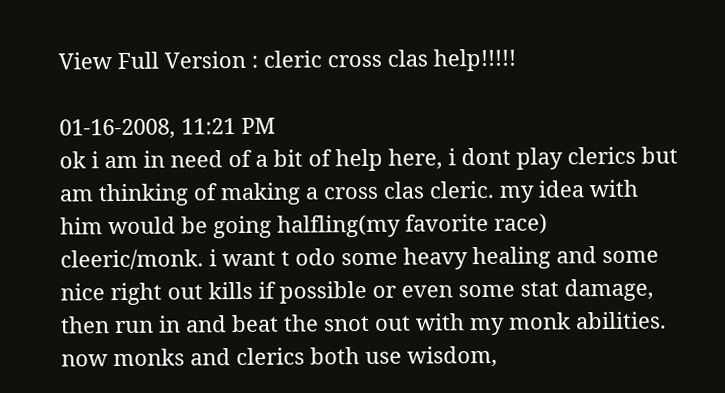View Full Version : cleric cross clas help!!!!!

01-16-2008, 11:21 PM
ok i am in need of a bit of help here, i dont play clerics but am thinking of making a cross clas cleric. my idea with him would be going halfling(my favorite race) cleeric/monk. i want t odo some heavy healing and some nice right out kills if possible or even some stat damage, then run in and beat the snot out with my monk abilities. now monks and clerics both use wisdom,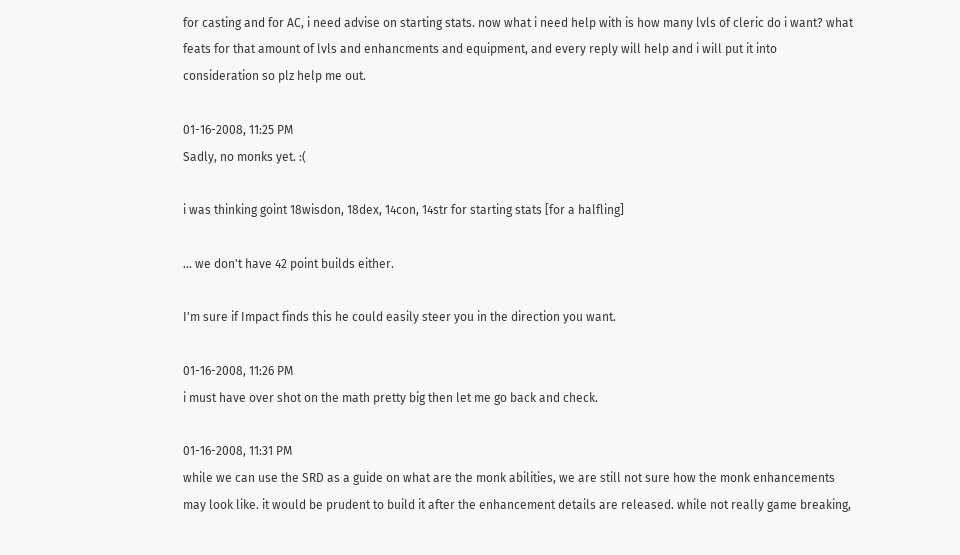for casting and for AC, i need advise on starting stats. now what i need help with is how many lvls of cleric do i want? what feats for that amount of lvls and enhancments and equipment, and every reply will help and i will put it into consideration so plz help me out.

01-16-2008, 11:25 PM
Sadly, no monks yet. :(

i was thinking goint 18wisdon, 18dex, 14con, 14str for starting stats [for a halfling]

... we don't have 42 point builds either.

I'm sure if Impact finds this he could easily steer you in the direction you want.

01-16-2008, 11:26 PM
i must have over shot on the math pretty big then let me go back and check.

01-16-2008, 11:31 PM
while we can use the SRD as a guide on what are the monk abilities, we are still not sure how the monk enhancements may look like. it would be prudent to build it after the enhancement details are released. while not really game breaking,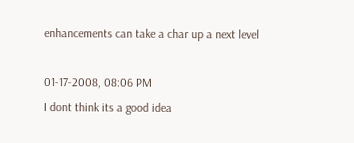enhancements can take a char up a next level

01-17-2008, 08:06 PM
I dont think its a good idea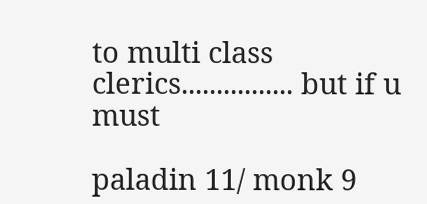to multi class clerics................ but if u must

paladin 11/ monk 9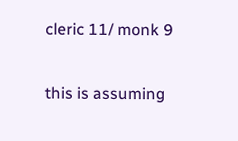cleric 11/ monk 9

this is assuming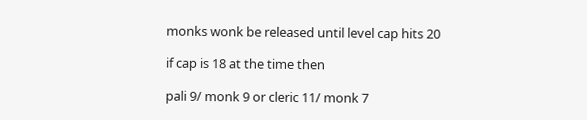monks wonk be released until level cap hits 20

if cap is 18 at the time then

pali 9/ monk 9 or cleric 11/ monk 7